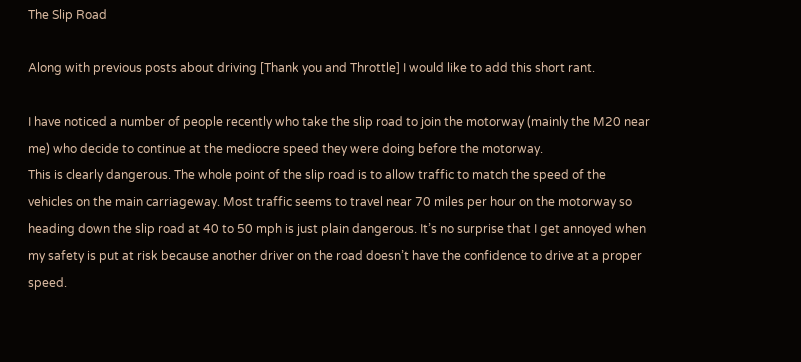The Slip Road

Along with previous posts about driving [Thank you and Throttle] I would like to add this short rant.

I have noticed a number of people recently who take the slip road to join the motorway (mainly the M20 near me) who decide to continue at the mediocre speed they were doing before the motorway.
This is clearly dangerous. The whole point of the slip road is to allow traffic to match the speed of the vehicles on the main carriageway. Most traffic seems to travel near 70 miles per hour on the motorway so heading down the slip road at 40 to 50 mph is just plain dangerous. It’s no surprise that I get annoyed when my safety is put at risk because another driver on the road doesn’t have the confidence to drive at a proper speed.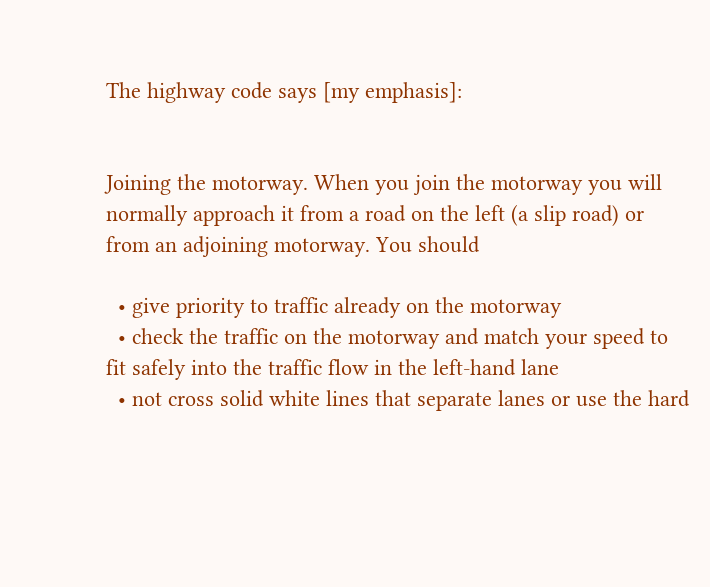The highway code says [my emphasis]:


Joining the motorway. When you join the motorway you will normally approach it from a road on the left (a slip road) or from an adjoining motorway. You should

  • give priority to traffic already on the motorway
  • check the traffic on the motorway and match your speed to fit safely into the traffic flow in the left-hand lane
  • not cross solid white lines that separate lanes or use the hard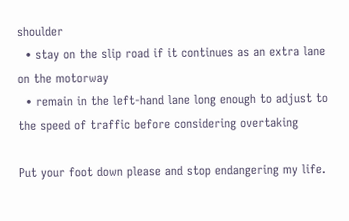shoulder
  • stay on the slip road if it continues as an extra lane on the motorway
  • remain in the left-hand lane long enough to adjust to the speed of traffic before considering overtaking

Put your foot down please and stop endangering my life.